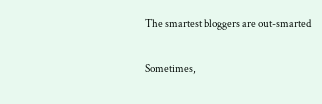The smartest bloggers are out-smarted

Sometimes,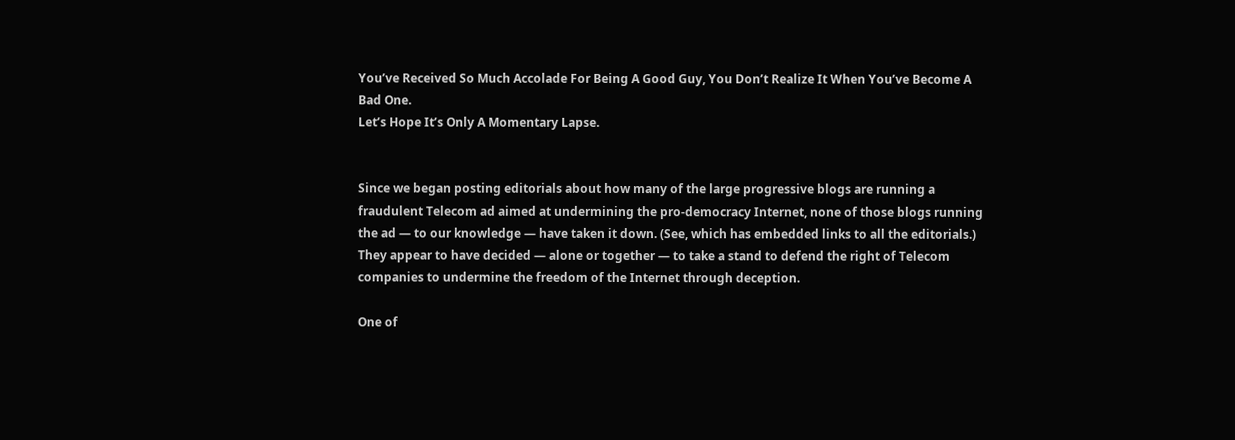You’ve Received So Much Accolade For Being A Good Guy, You Don’t Realize It When You’ve Become A Bad One.
Let’s Hope It’s Only A Momentary Lapse.


Since we began posting editorials about how many of the large progressive blogs are running a fraudulent Telecom ad aimed at undermining the pro-democracy Internet, none of those blogs running the ad — to our knowledge — have taken it down. (See, which has embedded links to all the editorials.) They appear to have decided — alone or together — to take a stand to defend the right of Telecom companies to undermine the freedom of the Internet through deception.

One of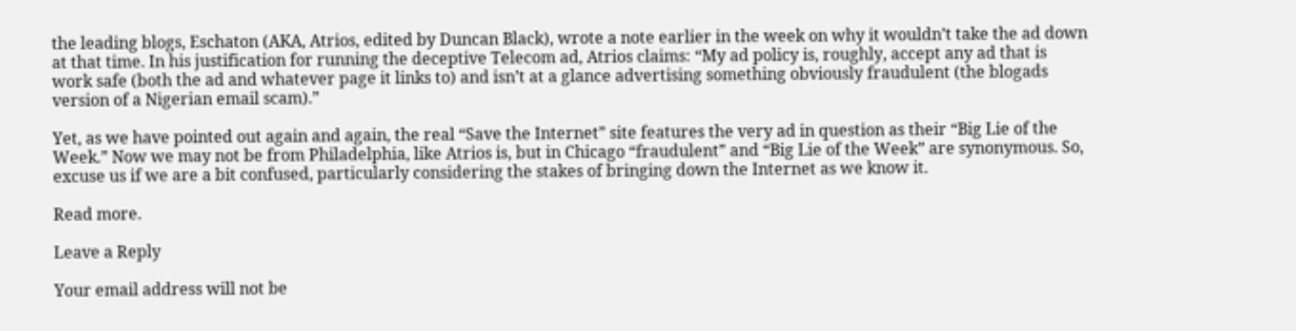the leading blogs, Eschaton (AKA, Atrios, edited by Duncan Black), wrote a note earlier in the week on why it wouldn’t take the ad down at that time. In his justification for running the deceptive Telecom ad, Atrios claims: “My ad policy is, roughly, accept any ad that is work safe (both the ad and whatever page it links to) and isn’t at a glance advertising something obviously fraudulent (the blogads version of a Nigerian email scam).”

Yet, as we have pointed out again and again, the real “Save the Internet” site features the very ad in question as their “Big Lie of the Week.” Now we may not be from Philadelphia, like Atrios is, but in Chicago “fraudulent” and “Big Lie of the Week” are synonymous. So, excuse us if we are a bit confused, particularly considering the stakes of bringing down the Internet as we know it.

Read more.

Leave a Reply

Your email address will not be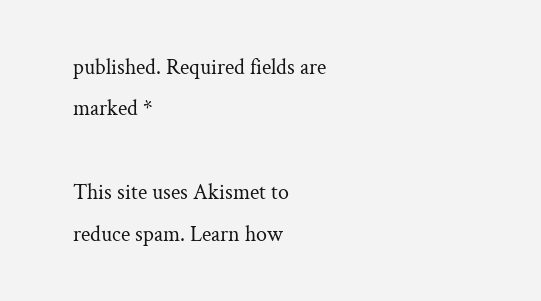published. Required fields are marked *

This site uses Akismet to reduce spam. Learn how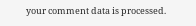your comment data is processed.